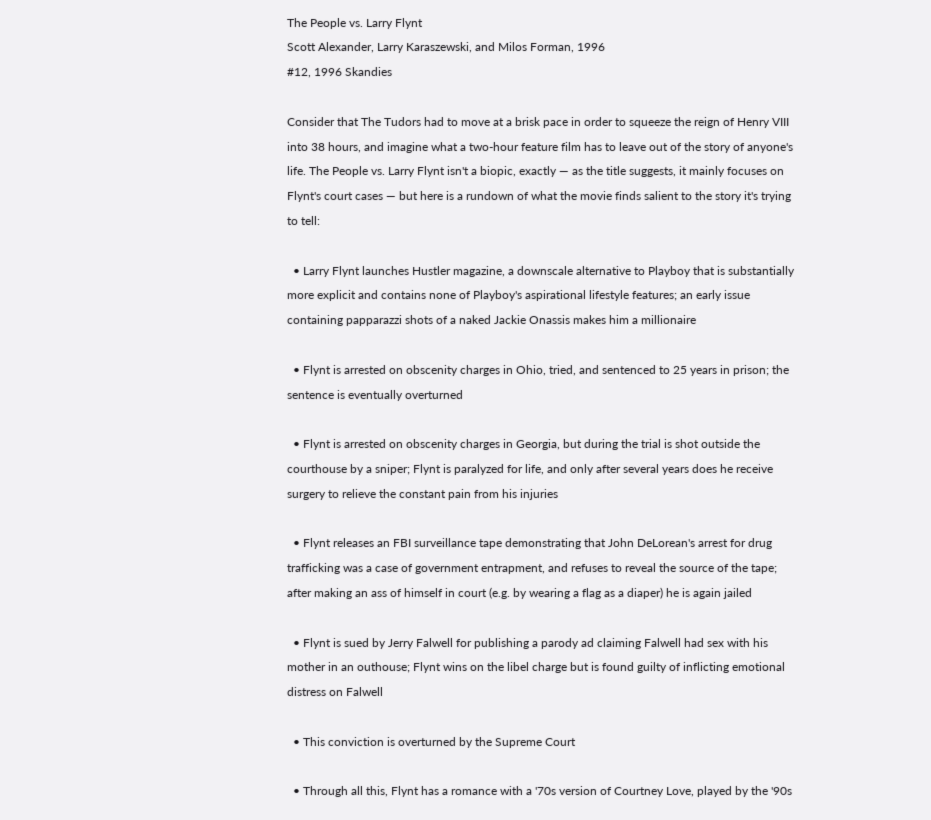The People vs. Larry Flynt
Scott Alexander, Larry Karaszewski, and Milos Forman, 1996
#12, 1996 Skandies

Consider that The Tudors had to move at a brisk pace in order to squeeze the reign of Henry VIII into 38 hours, and imagine what a two-hour feature film has to leave out of the story of anyone's life. The People vs. Larry Flynt isn't a biopic, exactly — as the title suggests, it mainly focuses on Flynt's court cases — but here is a rundown of what the movie finds salient to the story it's trying to tell:

  • Larry Flynt launches Hustler magazine, a downscale alternative to Playboy that is substantially more explicit and contains none of Playboy's aspirational lifestyle features; an early issue containing papparazzi shots of a naked Jackie Onassis makes him a millionaire

  • Flynt is arrested on obscenity charges in Ohio, tried, and sentenced to 25 years in prison; the sentence is eventually overturned

  • Flynt is arrested on obscenity charges in Georgia, but during the trial is shot outside the courthouse by a sniper; Flynt is paralyzed for life, and only after several years does he receive surgery to relieve the constant pain from his injuries

  • Flynt releases an FBI surveillance tape demonstrating that John DeLorean's arrest for drug trafficking was a case of government entrapment, and refuses to reveal the source of the tape; after making an ass of himself in court (e.g. by wearing a flag as a diaper) he is again jailed

  • Flynt is sued by Jerry Falwell for publishing a parody ad claiming Falwell had sex with his mother in an outhouse; Flynt wins on the libel charge but is found guilty of inflicting emotional distress on Falwell

  • This conviction is overturned by the Supreme Court

  • Through all this, Flynt has a romance with a '70s version of Courtney Love, played by the '90s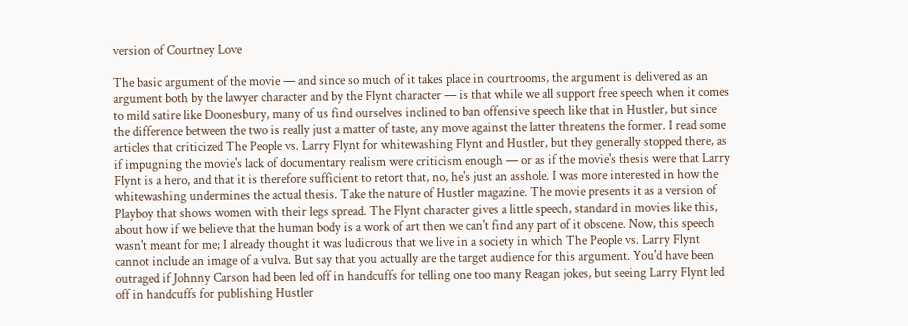version of Courtney Love

The basic argument of the movie — and since so much of it takes place in courtrooms, the argument is delivered as an argument both by the lawyer character and by the Flynt character — is that while we all support free speech when it comes to mild satire like Doonesbury, many of us find ourselves inclined to ban offensive speech like that in Hustler, but since the difference between the two is really just a matter of taste, any move against the latter threatens the former. I read some articles that criticized The People vs. Larry Flynt for whitewashing Flynt and Hustler, but they generally stopped there, as if impugning the movie's lack of documentary realism were criticism enough — or as if the movie's thesis were that Larry Flynt is a hero, and that it is therefore sufficient to retort that, no, he's just an asshole. I was more interested in how the whitewashing undermines the actual thesis. Take the nature of Hustler magazine. The movie presents it as a version of Playboy that shows women with their legs spread. The Flynt character gives a little speech, standard in movies like this, about how if we believe that the human body is a work of art then we can't find any part of it obscene. Now, this speech wasn't meant for me; I already thought it was ludicrous that we live in a society in which The People vs. Larry Flynt cannot include an image of a vulva. But say that you actually are the target audience for this argument. You'd have been outraged if Johnny Carson had been led off in handcuffs for telling one too many Reagan jokes, but seeing Larry Flynt led off in handcuffs for publishing Hustler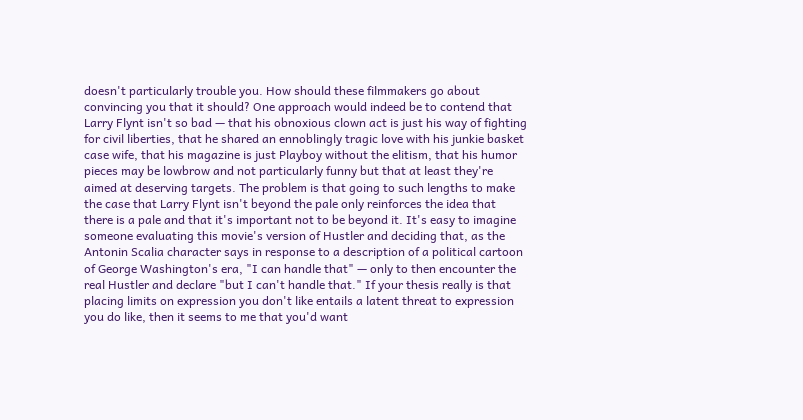doesn't particularly trouble you. How should these filmmakers go about convincing you that it should? One approach would indeed be to contend that Larry Flynt isn't so bad — that his obnoxious clown act is just his way of fighting for civil liberties, that he shared an ennoblingly tragic love with his junkie basket case wife, that his magazine is just Playboy without the elitism, that his humor pieces may be lowbrow and not particularly funny but that at least they're aimed at deserving targets. The problem is that going to such lengths to make the case that Larry Flynt isn't beyond the pale only reinforces the idea that there is a pale and that it's important not to be beyond it. It's easy to imagine someone evaluating this movie's version of Hustler and deciding that, as the Antonin Scalia character says in response to a description of a political cartoon of George Washington's era, "I can handle that" — only to then encounter the real Hustler and declare "but I can't handle that." If your thesis really is that placing limits on expression you don't like entails a latent threat to expression you do like, then it seems to me that you'd want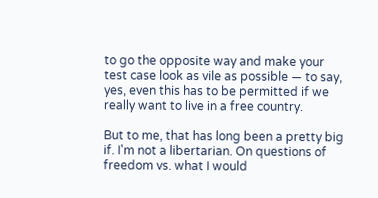to go the opposite way and make your test case look as vile as possible — to say, yes, even this has to be permitted if we really want to live in a free country.

But to me, that has long been a pretty big if. I'm not a libertarian. On questions of freedom vs. what I would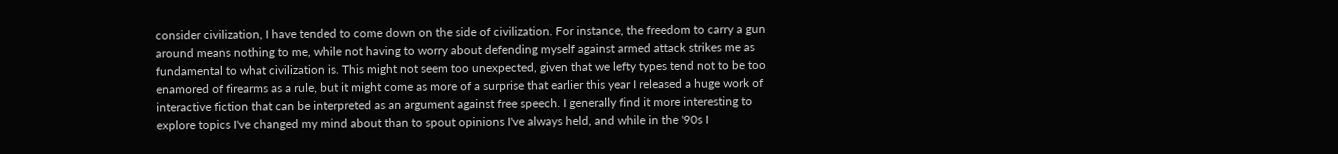consider civilization, I have tended to come down on the side of civilization. For instance, the freedom to carry a gun around means nothing to me, while not having to worry about defending myself against armed attack strikes me as fundamental to what civilization is. This might not seem too unexpected, given that we lefty types tend not to be too enamored of firearms as a rule, but it might come as more of a surprise that earlier this year I released a huge work of interactive fiction that can be interpreted as an argument against free speech. I generally find it more interesting to explore topics I've changed my mind about than to spout opinions I've always held, and while in the '90s I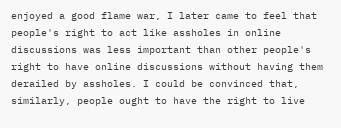enjoyed a good flame war, I later came to feel that people's right to act like assholes in online discussions was less important than other people's right to have online discussions without having them derailed by assholes. I could be convinced that, similarly, people ought to have the right to live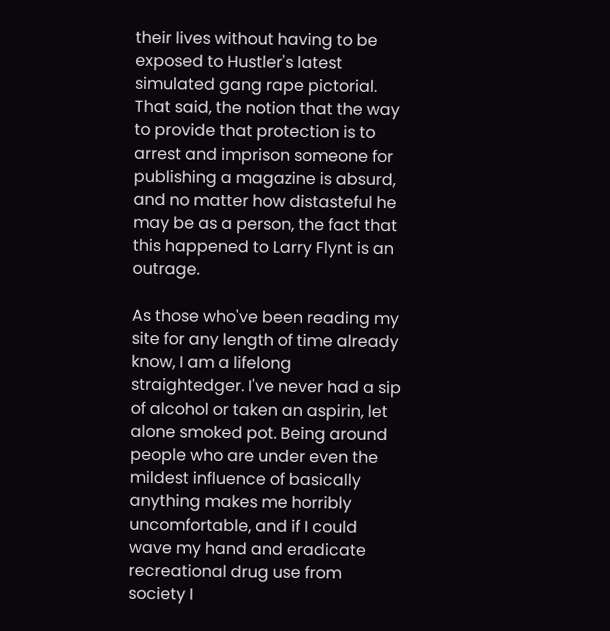their lives without having to be exposed to Hustler's latest simulated gang rape pictorial. That said, the notion that the way to provide that protection is to arrest and imprison someone for publishing a magazine is absurd, and no matter how distasteful he may be as a person, the fact that this happened to Larry Flynt is an outrage.

As those who've been reading my site for any length of time already know, I am a lifelong straightedger. I've never had a sip of alcohol or taken an aspirin, let alone smoked pot. Being around people who are under even the mildest influence of basically anything makes me horribly uncomfortable, and if I could wave my hand and eradicate recreational drug use from society I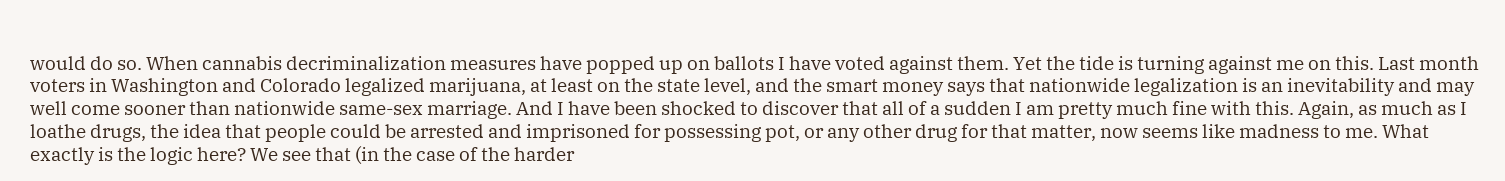would do so. When cannabis decriminalization measures have popped up on ballots I have voted against them. Yet the tide is turning against me on this. Last month voters in Washington and Colorado legalized marijuana, at least on the state level, and the smart money says that nationwide legalization is an inevitability and may well come sooner than nationwide same-sex marriage. And I have been shocked to discover that all of a sudden I am pretty much fine with this. Again, as much as I loathe drugs, the idea that people could be arrested and imprisoned for possessing pot, or any other drug for that matter, now seems like madness to me. What exactly is the logic here? We see that (in the case of the harder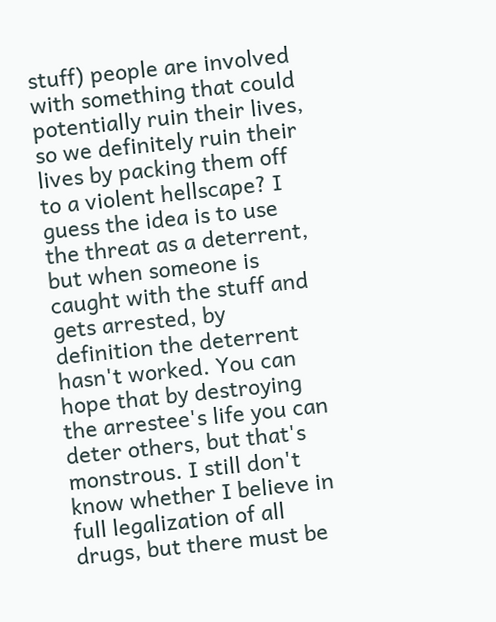stuff) people are involved with something that could potentially ruin their lives, so we definitely ruin their lives by packing them off to a violent hellscape? I guess the idea is to use the threat as a deterrent, but when someone is caught with the stuff and gets arrested, by definition the deterrent hasn't worked. You can hope that by destroying the arrestee's life you can deter others, but that's monstrous. I still don't know whether I believe in full legalization of all drugs, but there must be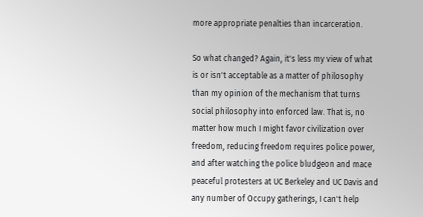more appropriate penalties than incarceration.

So what changed? Again, it's less my view of what is or isn't acceptable as a matter of philosophy than my opinion of the mechanism that turns social philosophy into enforced law. That is, no matter how much I might favor civilization over freedom, reducing freedom requires police power, and after watching the police bludgeon and mace peaceful protesters at UC Berkeley and UC Davis and any number of Occupy gatherings, I can't help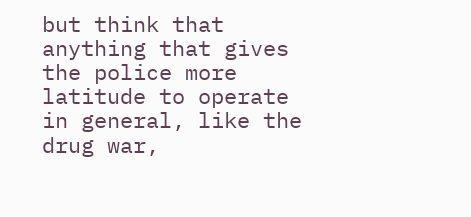but think that anything that gives the police more latitude to operate in general, like the drug war,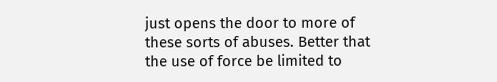just opens the door to more of these sorts of abuses. Better that the use of force be limited to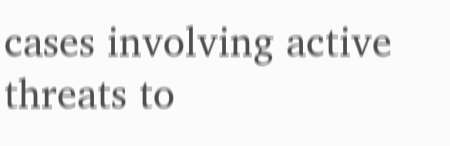cases involving active threats to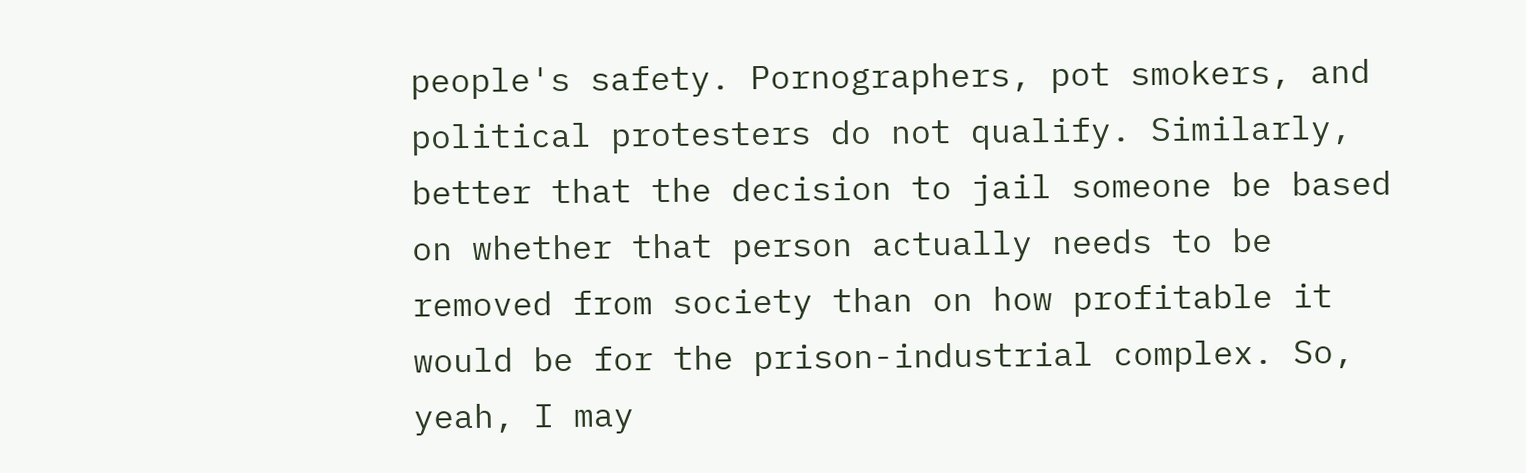people's safety. Pornographers, pot smokers, and political protesters do not qualify. Similarly, better that the decision to jail someone be based on whether that person actually needs to be removed from society than on how profitable it would be for the prison-industrial complex. So, yeah, I may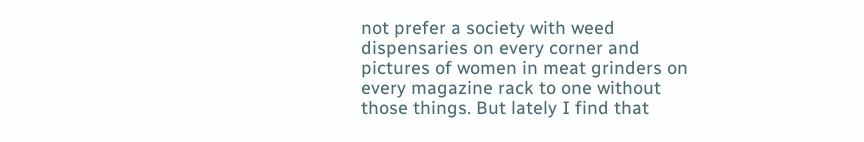not prefer a society with weed dispensaries on every corner and pictures of women in meat grinders on every magazine rack to one without those things. But lately I find that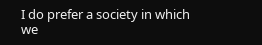I do prefer a society in which we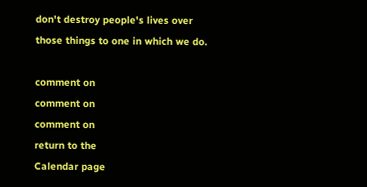don't destroy people's lives over those things to one in which we do.

comment on
comment on
comment on
return to the
Calendar page